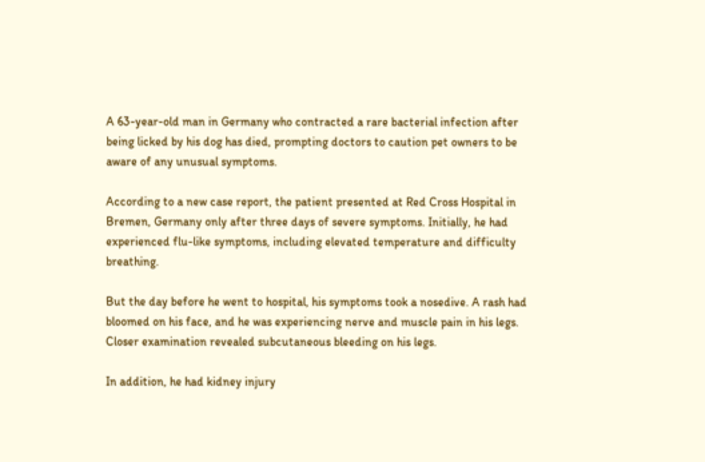A 63-year-old man in Germany who contracted a rare bacterial infection after being licked by his dog has died, prompting doctors to caution pet owners to be aware of any unusual symptoms.

According to a new case report, the patient presented at Red Cross Hospital in Bremen, Germany only after three days of severe symptoms. Initially, he had experienced flu-like symptoms, including elevated temperature and difficulty breathing.

But the day before he went to hospital, his symptoms took a nosedive. A rash had bloomed on his face, and he was experiencing nerve and muscle pain in his legs. Closer examination revealed subcutaneous bleeding on his legs.

In addition, he had kidney injury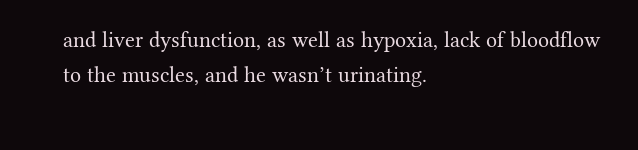and liver dysfunction, as well as hypoxia, lack of bloodflow to the muscles, and he wasn’t urinating.